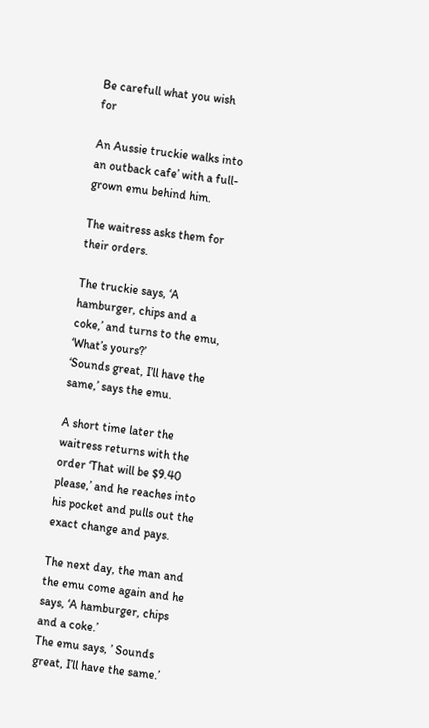Be carefull what you wish for

An Aussie truckie walks into an outback cafe’ with a full-grown emu behind him.

The waitress asks them for their orders.

The truckie says, ‘A hamburger, chips and a coke,’ and turns to the emu, ‘What’s yours?’
‘Sounds great, I’ll have the same,’ says the emu.

A short time later the waitress returns with the order ‘That will be $9.40 please,’ and he reaches into his pocket and pulls out the exact change and pays.

The next day, the man and the emu come again and he says, ‘A hamburger, chips and a coke.’
The emu says, ’ Sounds great, I’ll have the same.’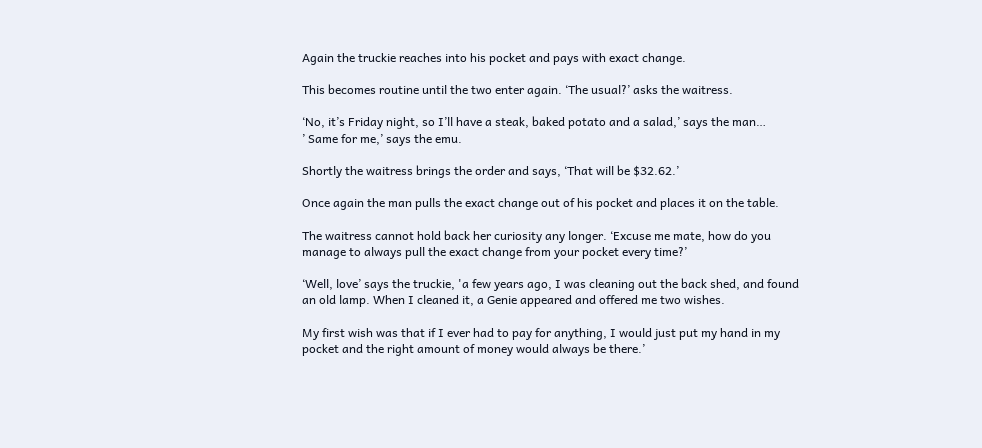Again the truckie reaches into his pocket and pays with exact change.

This becomes routine until the two enter again. ‘The usual?’ asks the waitress.

‘No, it’s Friday night, so I’ll have a steak, baked potato and a salad,’ says the man…
’ Same for me,’ says the emu.

Shortly the waitress brings the order and says, ‘That will be $32.62.’

Once again the man pulls the exact change out of his pocket and places it on the table.

The waitress cannot hold back her curiosity any longer. ‘Excuse me mate, how do you manage to always pull the exact change from your pocket every time?’

‘Well, love’ says the truckie, 'a few years ago, I was cleaning out the back shed, and found an old lamp. When I cleaned it, a Genie appeared and offered me two wishes.

My first wish was that if I ever had to pay for anything, I would just put my hand in my pocket and the right amount of money would always be there.’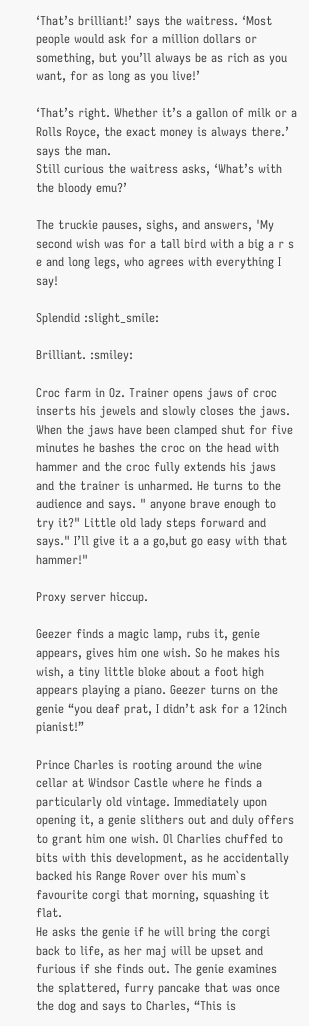‘That’s brilliant!’ says the waitress. ‘Most people would ask for a million dollars or something, but you’ll always be as rich as you want, for as long as you live!’

‘That’s right. Whether it’s a gallon of milk or a Rolls Royce, the exact money is always there.’ says the man.
Still curious the waitress asks, ‘What’s with the bloody emu?’

The truckie pauses, sighs, and answers, 'My second wish was for a tall bird with a big a r s e and long legs, who agrees with everything I say!

Splendid :slight_smile:

Brilliant. :smiley:

Croc farm in Oz. Trainer opens jaws of croc inserts his jewels and slowly closes the jaws. When the jaws have been clamped shut for five minutes he bashes the croc on the head with hammer and the croc fully extends his jaws and the trainer is unharmed. He turns to the audience and says. " anyone brave enough to try it?" Little old lady steps forward and says." I’ll give it a a go,but go easy with that hammer!"

Proxy server hiccup.

Geezer finds a magic lamp, rubs it, genie appears, gives him one wish. So he makes his wish, a tiny little bloke about a foot high appears playing a piano. Geezer turns on the genie “you deaf prat, I didn’t ask for a 12inch pianist!”

Prince Charles is rooting around the wine cellar at Windsor Castle where he finds a particularly old vintage. Immediately upon opening it, a genie slithers out and duly offers to grant him one wish. Ol Charlies chuffed to bits with this development, as he accidentally backed his Range Rover over his mum`s favourite corgi that morning, squashing it flat.
He asks the genie if he will bring the corgi back to life, as her maj will be upset and furious if she finds out. The genie examines the splattered, furry pancake that was once the dog and says to Charles, “This is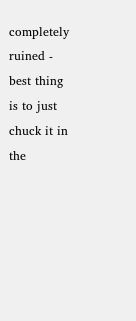completely ruined - best thing is to just chuck it in the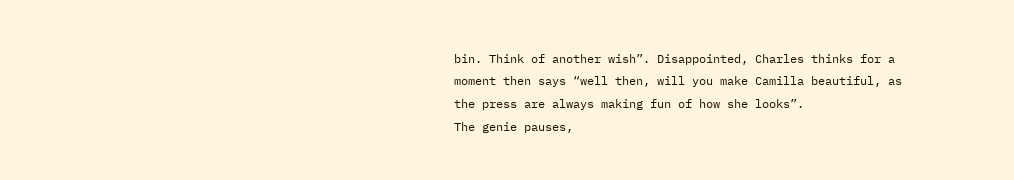bin. Think of another wish”. Disappointed, Charles thinks for a moment then says “well then, will you make Camilla beautiful, as the press are always making fun of how she looks”.
The genie pauses,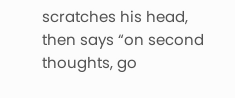scratches his head, then says “on second thoughts, go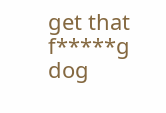get that f*****g dog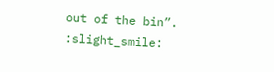out of the bin”. :slight_smile: